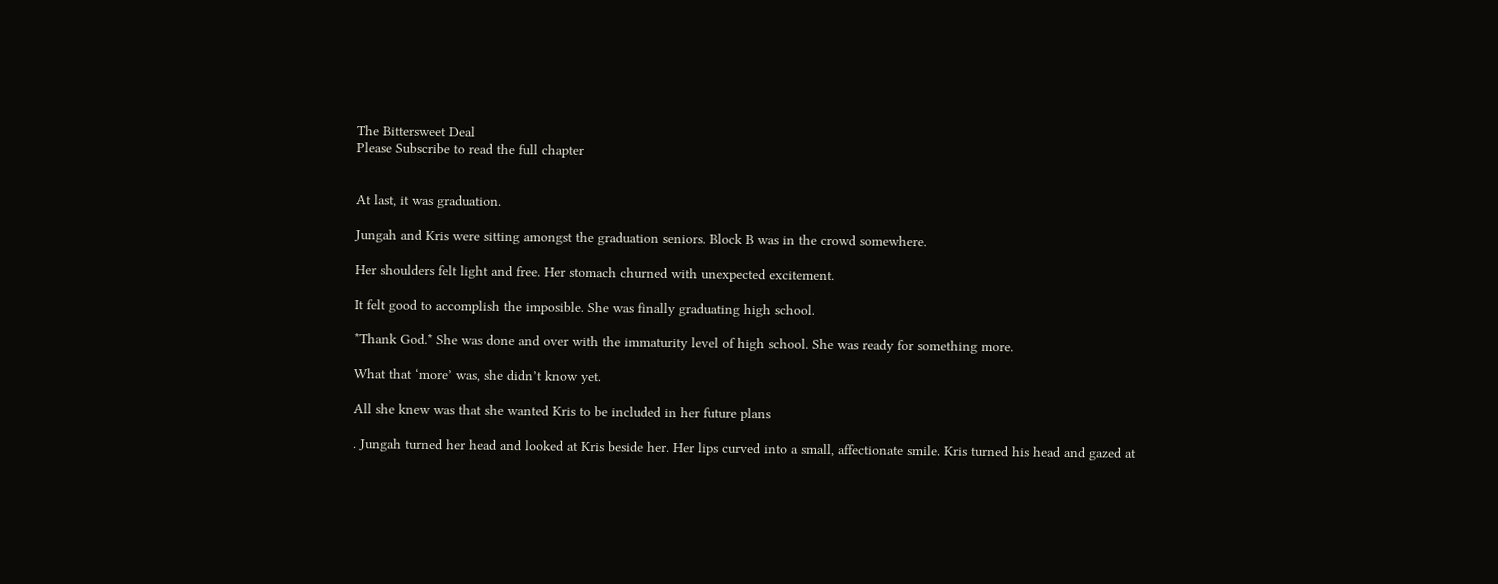The Bittersweet Deal
Please Subscribe to read the full chapter


At last, it was graduation.

Jungah and Kris were sitting amongst the graduation seniors. Block B was in the crowd somewhere.

Her shoulders felt light and free. Her stomach churned with unexpected excitement.

It felt good to accomplish the imposible. She was finally graduating high school.

*Thank God.* She was done and over with the immaturity level of high school. She was ready for something more.

What that ‘more’ was, she didn’t know yet.

All she knew was that she wanted Kris to be included in her future plans

. Jungah turned her head and looked at Kris beside her. Her lips curved into a small, affectionate smile. Kris turned his head and gazed at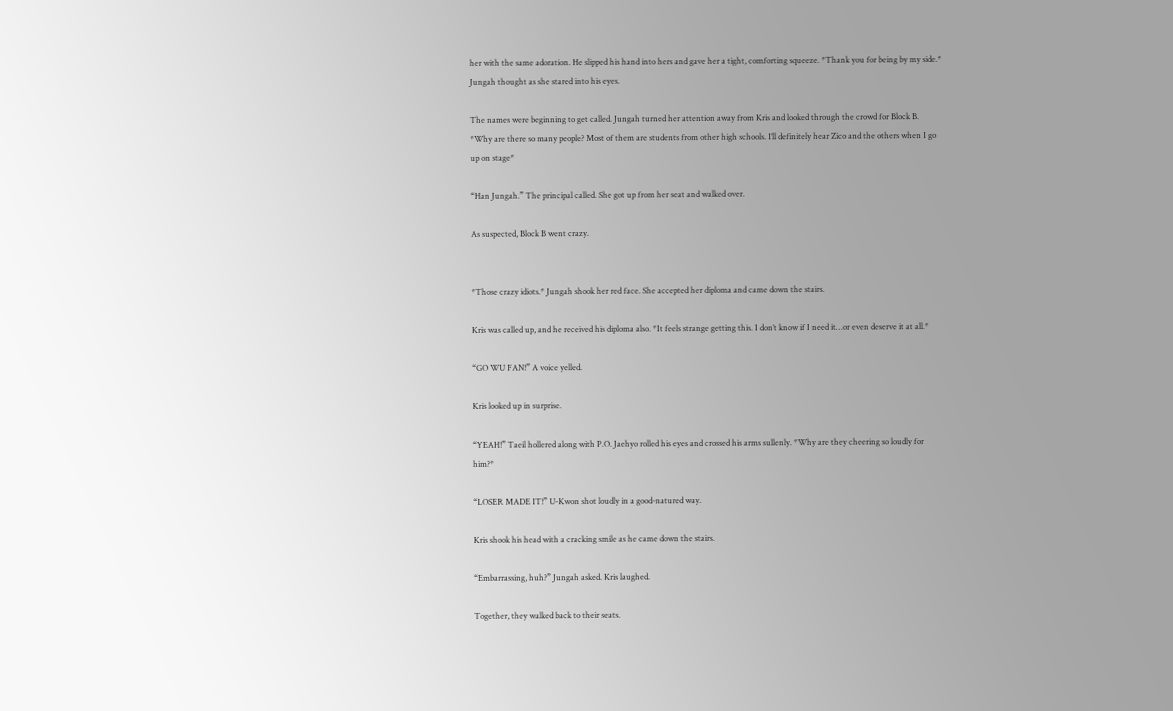her with the same adoration. He slipped his hand into hers and gave her a tight, comforting squeeze. *Thank you for being by my side.* Jungah thought as she stared into his eyes.

The names were beginning to get called. Jungah turned her attention away from Kris and looked through the crowd for Block B. *Why are there so many people? Most of them are students from other high schools. I’ll definitely hear Zico and the others when I go up on stage*

“Han Jungah.” The principal called. She got up from her seat and walked over.

As suspected, Block B went crazy.


*Those crazy idiots.* Jungah shook her red face. She accepted her diploma and came down the stairs.

Kris was called up, and he received his diploma also. *It feels strange getting this. I don’t know if I need it…or even deserve it at all.*

“GO WU FAN!” A voice yelled.

Kris looked up in surprise.

“YEAH!” Taeil hollered along with P.O. Jaehyo rolled his eyes and crossed his arms sullenly. *Why are they cheering so loudly for him?*

“LOSER MADE IT!” U-Kwon shot loudly in a good-natured way.

Kris shook his head with a cracking smile as he came down the stairs.

“Embarrassing, huh?” Jungah asked. Kris laughed.

Together, they walked back to their seats.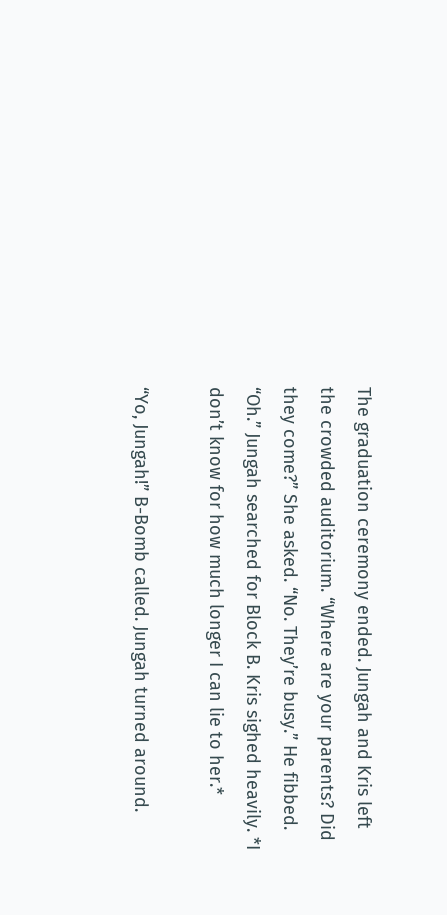The graduation ceremony ended. Jungah and Kris left the crowded auditorium. “Where are your parents? Did they come?” She asked. “No. They’re busy.” He fibbed. “Oh.” Jungah searched for Block B. Kris sighed heavily. *I don’t know for how much longer I can lie to her.*

“Yo, Jungah!” B-Bomb called. Jungah turned around.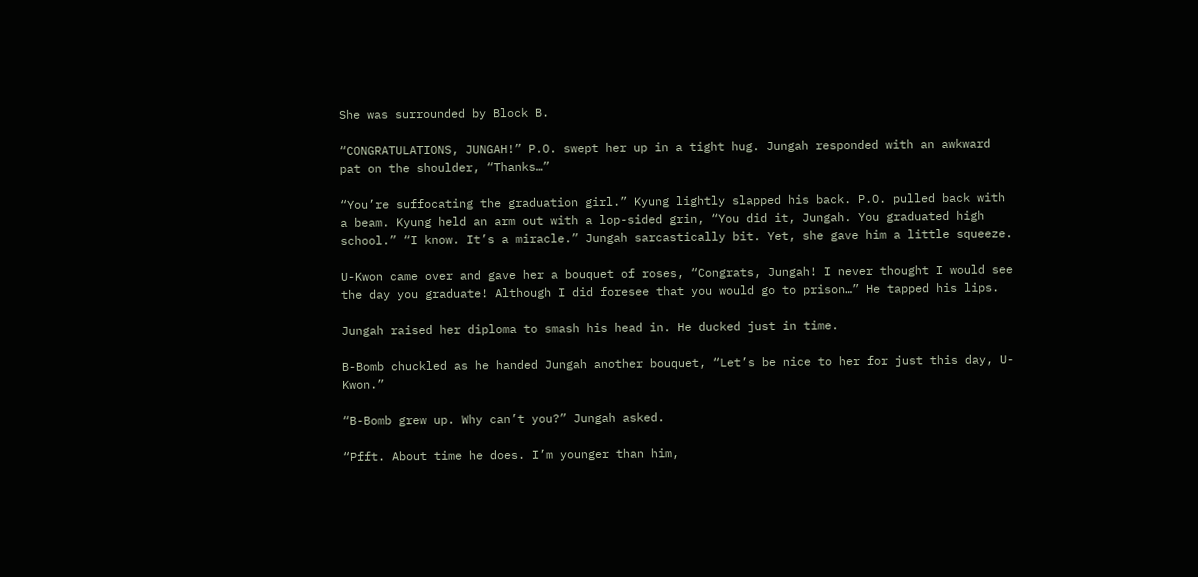She was surrounded by Block B.

“CONGRATULATIONS, JUNGAH!” P.O. swept her up in a tight hug. Jungah responded with an awkward pat on the shoulder, “Thanks…”

“You’re suffocating the graduation girl.” Kyung lightly slapped his back. P.O. pulled back with a beam. Kyung held an arm out with a lop-sided grin, “You did it, Jungah. You graduated high school.” “I know. It’s a miracle.” Jungah sarcastically bit. Yet, she gave him a little squeeze.

U-Kwon came over and gave her a bouquet of roses, “Congrats, Jungah! I never thought I would see the day you graduate! Although I did foresee that you would go to prison…” He tapped his lips.

Jungah raised her diploma to smash his head in. He ducked just in time.

B-Bomb chuckled as he handed Jungah another bouquet, “Let’s be nice to her for just this day, U-Kwon.”

“B-Bomb grew up. Why can’t you?” Jungah asked.

“Pfft. About time he does. I’m younger than him,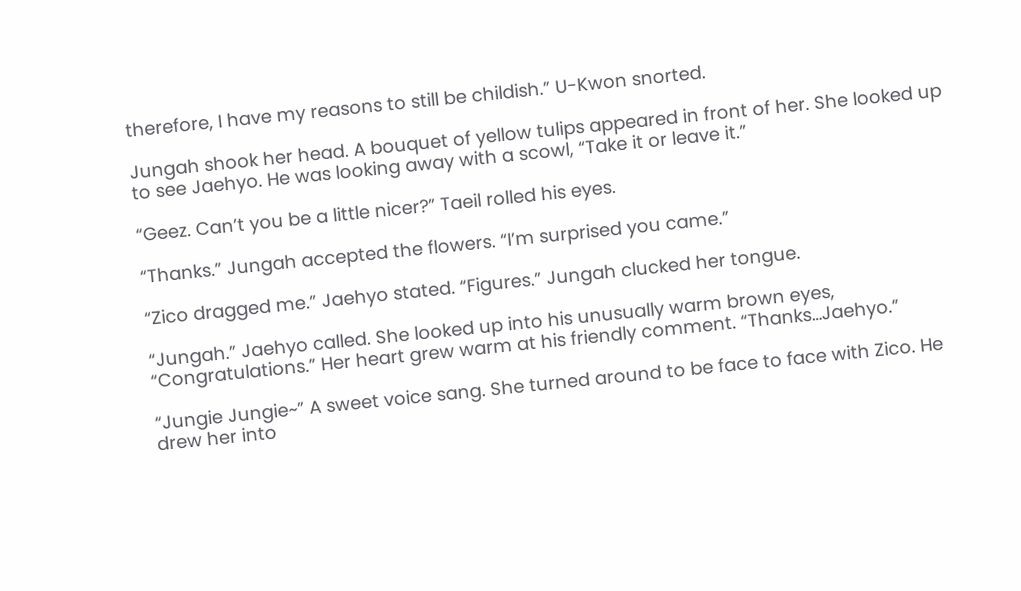therefore, I have my reasons to still be childish.” U-Kwon snorted.

Jungah shook her head. A bouquet of yellow tulips appeared in front of her. She looked up to see Jaehyo. He was looking away with a scowl, “Take it or leave it.”

“Geez. Can’t you be a little nicer?” Taeil rolled his eyes.

“Thanks.” Jungah accepted the flowers. “I’m surprised you came.”

“Zico dragged me.” Jaehyo stated. “Figures.” Jungah clucked her tongue.

“Jungah.” Jaehyo called. She looked up into his unusually warm brown eyes, “Congratulations.” Her heart grew warm at his friendly comment. “Thanks…Jaehyo.”

“Jungie Jungie~” A sweet voice sang. She turned around to be face to face with Zico. He drew her into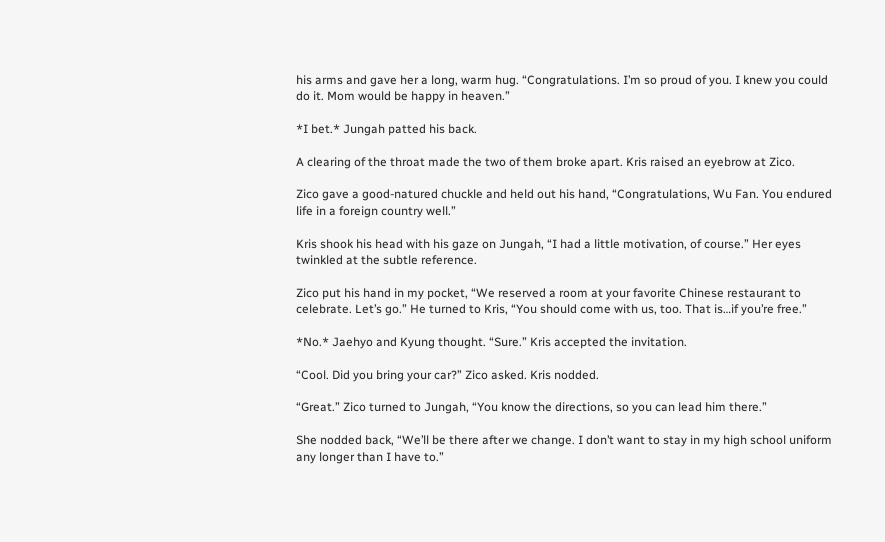his arms and gave her a long, warm hug. “Congratulations. I’m so proud of you. I knew you could do it. Mom would be happy in heaven.”

*I bet.* Jungah patted his back.

A clearing of the throat made the two of them broke apart. Kris raised an eyebrow at Zico.

Zico gave a good-natured chuckle and held out his hand, “Congratulations, Wu Fan. You endured life in a foreign country well.”

Kris shook his head with his gaze on Jungah, “I had a little motivation, of course.” Her eyes twinkled at the subtle reference.

Zico put his hand in my pocket, “We reserved a room at your favorite Chinese restaurant to celebrate. Let’s go.” He turned to Kris, “You should come with us, too. That is…if you’re free.”

*No.* Jaehyo and Kyung thought. “Sure.” Kris accepted the invitation.

“Cool. Did you bring your car?” Zico asked. Kris nodded.

“Great.” Zico turned to Jungah, “You know the directions, so you can lead him there.”

She nodded back, “We’ll be there after we change. I don’t want to stay in my high school uniform any longer than I have to.”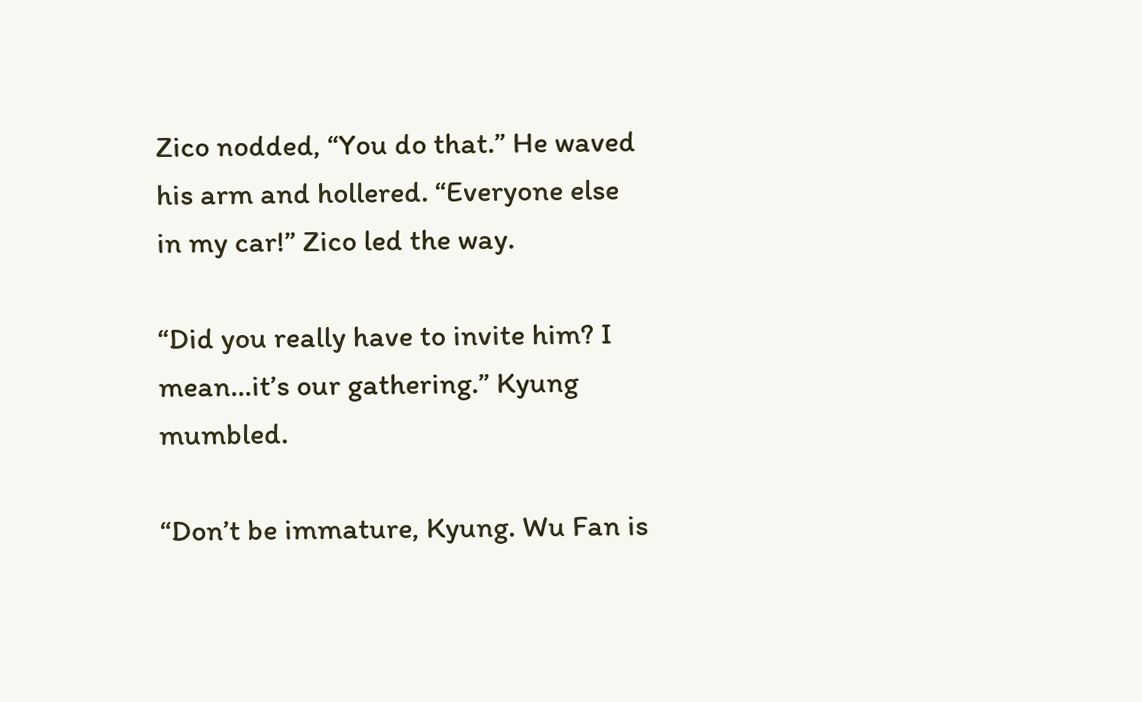Zico nodded, “You do that.” He waved his arm and hollered. “Everyone else in my car!” Zico led the way.

“Did you really have to invite him? I mean…it’s our gathering.” Kyung mumbled.

“Don’t be immature, Kyung. Wu Fan is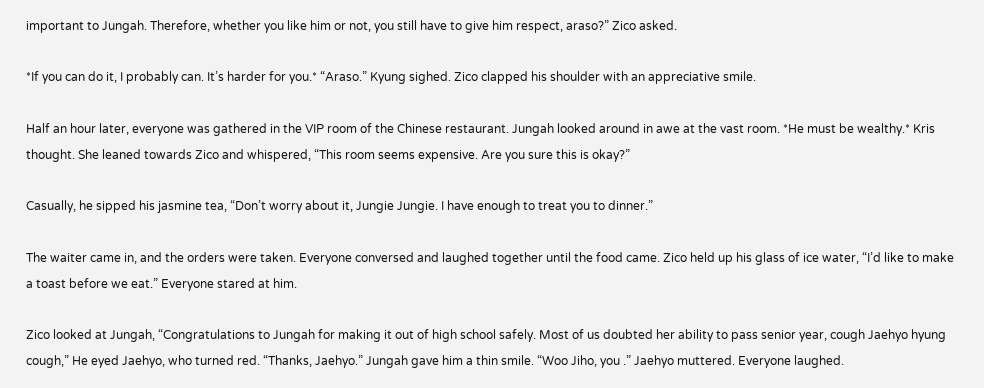important to Jungah. Therefore, whether you like him or not, you still have to give him respect, araso?” Zico asked.

*If you can do it, I probably can. It’s harder for you.* “Araso.” Kyung sighed. Zico clapped his shoulder with an appreciative smile.

Half an hour later, everyone was gathered in the VIP room of the Chinese restaurant. Jungah looked around in awe at the vast room. *He must be wealthy.* Kris thought. She leaned towards Zico and whispered, “This room seems expensive. Are you sure this is okay?”

Casually, he sipped his jasmine tea, “Don’t worry about it, Jungie Jungie. I have enough to treat you to dinner.”

The waiter came in, and the orders were taken. Everyone conversed and laughed together until the food came. Zico held up his glass of ice water, “I’d like to make a toast before we eat.” Everyone stared at him.

Zico looked at Jungah, “Congratulations to Jungah for making it out of high school safely. Most of us doubted her ability to pass senior year, cough Jaehyo hyung cough,” He eyed Jaehyo, who turned red. “Thanks, Jaehyo.” Jungah gave him a thin smile. “Woo Jiho, you .” Jaehyo muttered. Everyone laughed.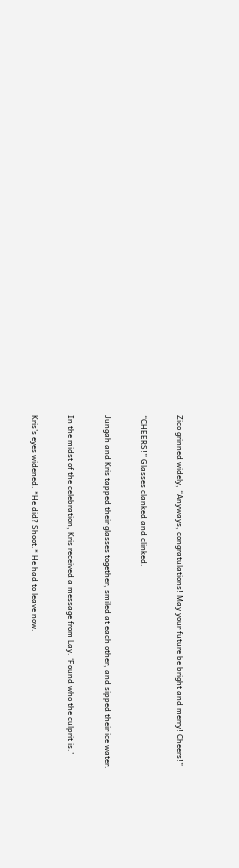Zico grinned widely, “Anyways, congratulations! May your future be bright and merry! Cheers!”

“CHEERS!” Glasses clanked and clinked.

Jungah and Kris tapped their glasses together, smiled at each other, and sipped their ice water.

In the midst of the celebration, Kris received a message from Lay. ‘Found who the culprit is.’

Kris’s eyes widened. *He did? Shoot.* He had to leave now.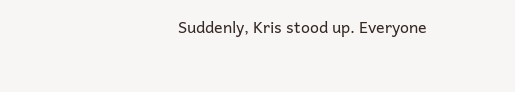Suddenly, Kris stood up. Everyone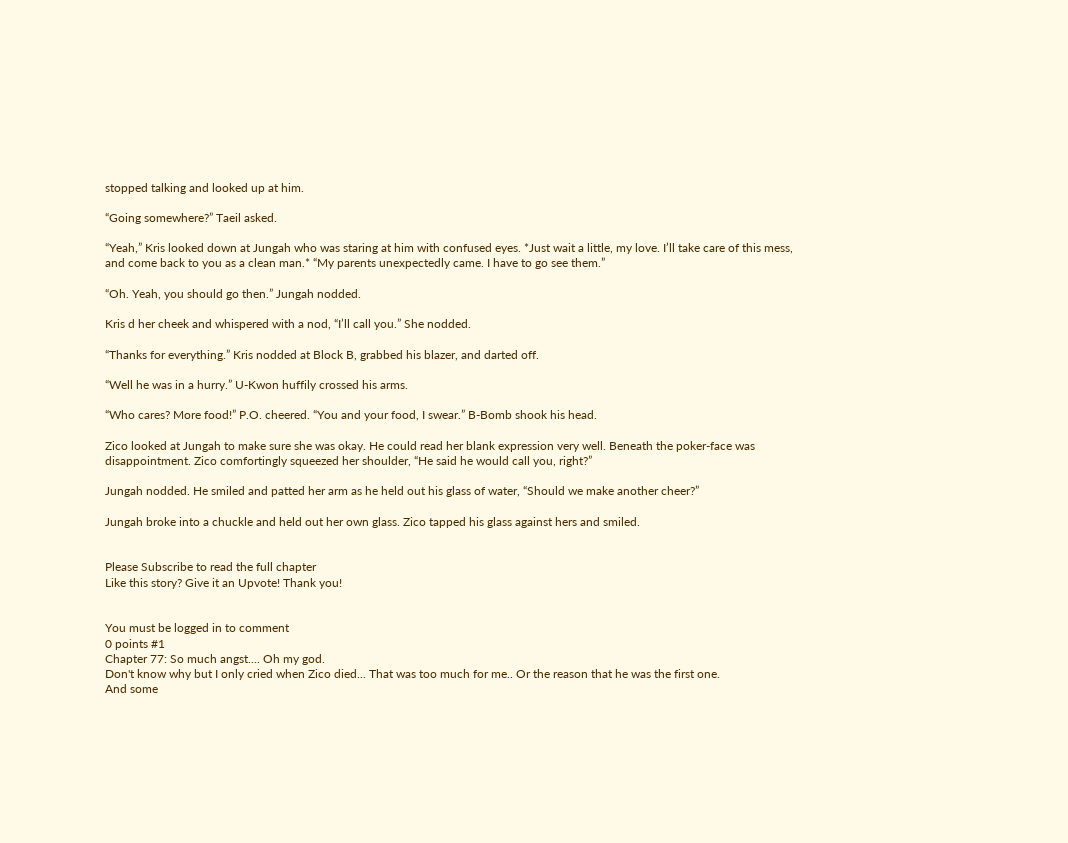stopped talking and looked up at him.

“Going somewhere?” Taeil asked.

“Yeah,” Kris looked down at Jungah who was staring at him with confused eyes. *Just wait a little, my love. I’ll take care of this mess, and come back to you as a clean man.* “My parents unexpectedly came. I have to go see them.”

“Oh. Yeah, you should go then.” Jungah nodded.

Kris d her cheek and whispered with a nod, “I’ll call you.” She nodded.

“Thanks for everything.” Kris nodded at Block B, grabbed his blazer, and darted off.

“Well he was in a hurry.” U-Kwon huffily crossed his arms.

“Who cares? More food!” P.O. cheered. “You and your food, I swear.” B-Bomb shook his head.

Zico looked at Jungah to make sure she was okay. He could read her blank expression very well. Beneath the poker-face was disappointment. Zico comfortingly squeezed her shoulder, “He said he would call you, right?”

Jungah nodded. He smiled and patted her arm as he held out his glass of water, “Should we make another cheer?”

Jungah broke into a chuckle and held out her own glass. Zico tapped his glass against hers and smiled.


Please Subscribe to read the full chapter
Like this story? Give it an Upvote! Thank you!


You must be logged in to comment
0 points #1
Chapter 77: So much angst.... Oh my god.
Don't know why but I only cried when Zico died... That was too much for me.. Or the reason that he was the first one.
And some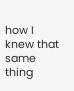how I knew that same thing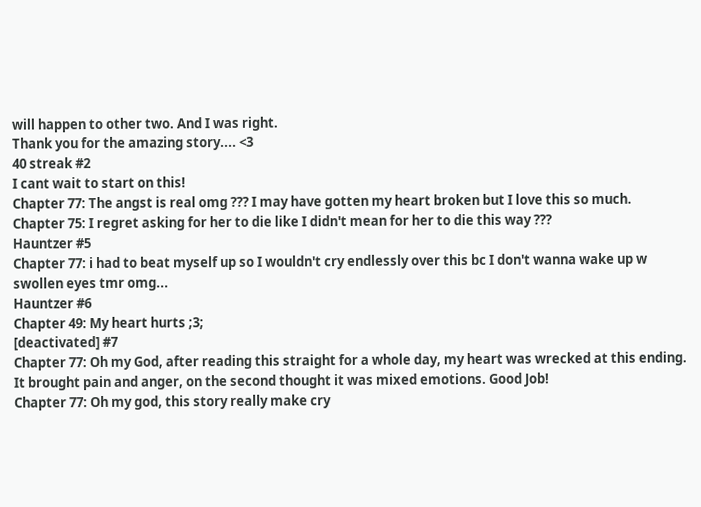will happen to other two. And I was right.
Thank you for the amazing story.... <3
40 streak #2
I cant wait to start on this!
Chapter 77: The angst is real omg ??? I may have gotten my heart broken but I love this so much.
Chapter 75: I regret asking for her to die like I didn't mean for her to die this way ???
Hauntzer #5
Chapter 77: i had to beat myself up so I wouldn't cry endlessly over this bc I don't wanna wake up w swollen eyes tmr omg...
Hauntzer #6
Chapter 49: My heart hurts ;3;
[deactivated] #7
Chapter 77: Oh my God, after reading this straight for a whole day, my heart was wrecked at this ending. It brought pain and anger, on the second thought it was mixed emotions. Good Job!
Chapter 77: Oh my god, this story really make cry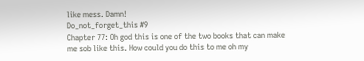like mess. Damn!
Do_not_forget_this #9
Chapter 77: Oh god this is one of the two books that can make me sob like this. How could you do this to me oh my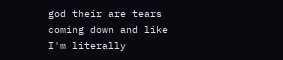god their are tears coming down and like I'm literally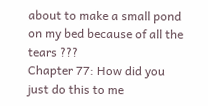about to make a small pond on my bed because of all the tears ???
Chapter 77: How did you just do this to me